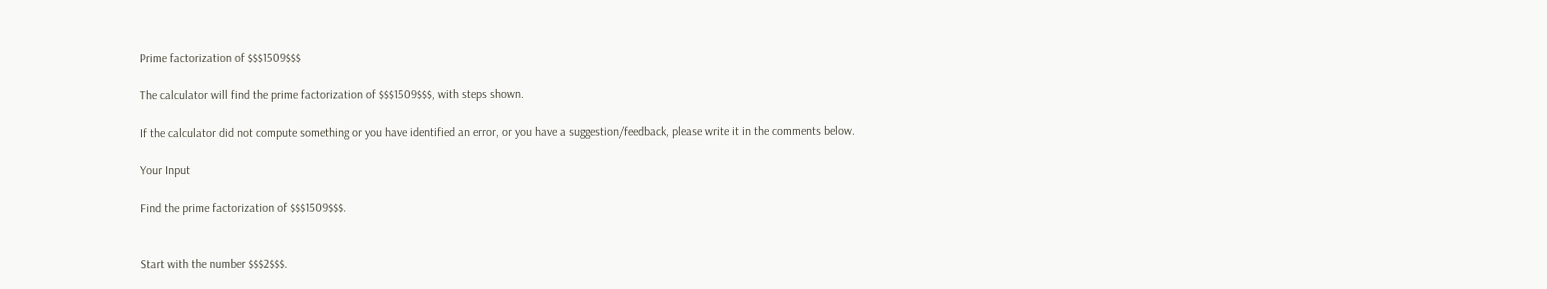Prime factorization of $$$1509$$$

The calculator will find the prime factorization of $$$1509$$$, with steps shown.

If the calculator did not compute something or you have identified an error, or you have a suggestion/feedback, please write it in the comments below.

Your Input

Find the prime factorization of $$$1509$$$.


Start with the number $$$2$$$.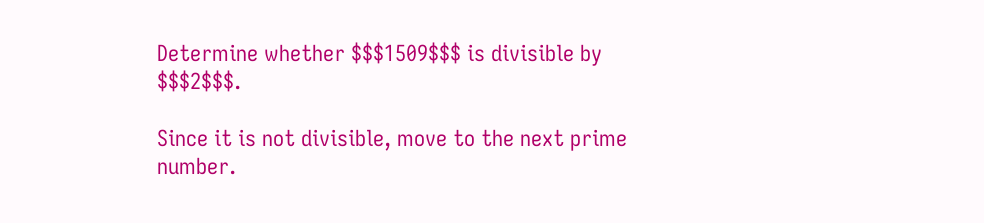Determine whether $$$1509$$$ is divisible by $$$2$$$.

Since it is not divisible, move to the next prime number.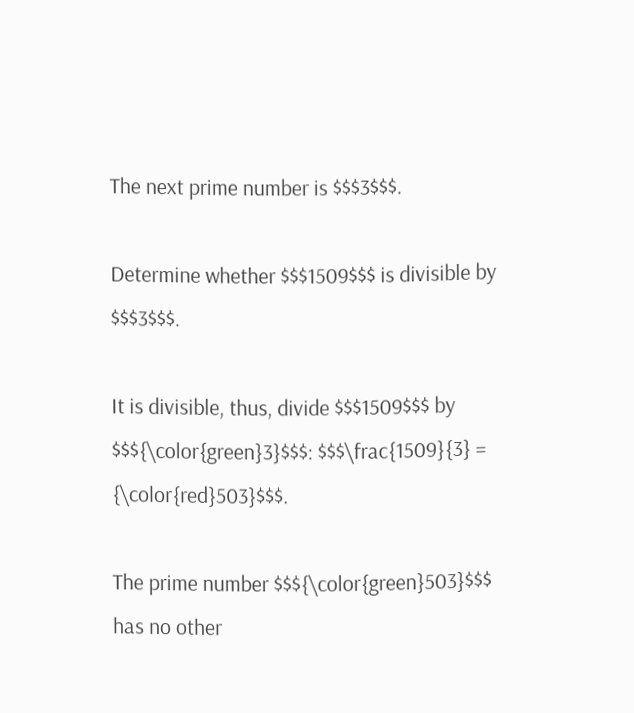The next prime number is $$$3$$$.

Determine whether $$$1509$$$ is divisible by $$$3$$$.

It is divisible, thus, divide $$$1509$$$ by $$${\color{green}3}$$$: $$$\frac{1509}{3} = {\color{red}503}$$$.

The prime number $$${\color{green}503}$$$ has no other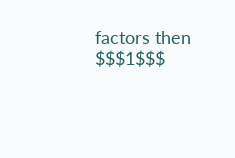factors then $$$1$$$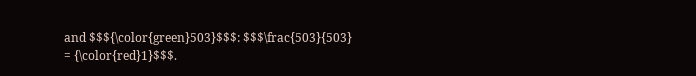and $$${\color{green}503}$$$: $$$\frac{503}{503} = {\color{red}1}$$$.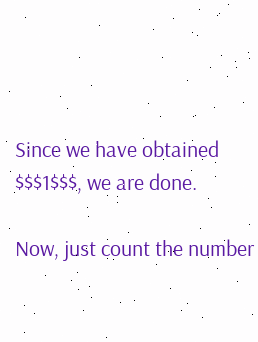Since we have obtained $$$1$$$, we are done.

Now, just count the number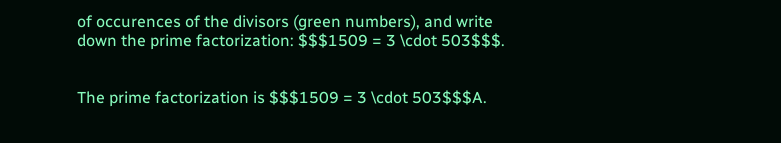of occurences of the divisors (green numbers), and write down the prime factorization: $$$1509 = 3 \cdot 503$$$.


The prime factorization is $$$1509 = 3 \cdot 503$$$A.